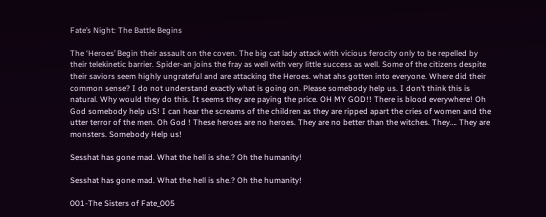Fate’s Night: The Battle Begins

The ‘Heroes’ Begin their assault on the coven. The big cat lady attack with vicious ferocity only to be repelled by their telekinetic barrier. Spider-an joins the fray as well with very little success as well. Some of the citizens despite their saviors seem highly ungrateful and are attacking the Heroes. what ahs gotten into everyone. Where did their common sense? I do not understand exactly what is going on. Please somebody help us. I don’t think this is natural. Why would they do this. It seems they are paying the price. OH MY GOD!! There is blood everywhere! Oh God somebody help uS! I can hear the screams of the children as they are ripped apart the cries of women and the utter terror of the men. Oh God ! These heroes are no heroes. They are no better than the witches. They…. They are monsters. Somebody Help us!

Sesshat has gone mad. What the hell is she.? Oh the humanity!

Sesshat has gone mad. What the hell is she.? Oh the humanity!

001-The Sisters of Fate_005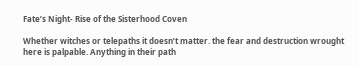Fate’s Night- Rise of the Sisterhood Coven

Whether witches or telepaths it doesn’t matter. the fear and destruction wrought here is palpable. Anything in their path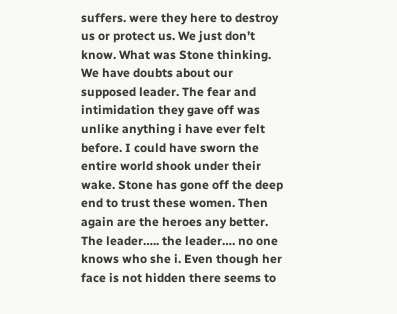suffers. were they here to destroy us or protect us. We just don’t know. What was Stone thinking. We have doubts about our supposed leader. The fear and intimidation they gave off was unlike anything i have ever felt before. I could have sworn the entire world shook under their wake. Stone has gone off the deep end to trust these women. Then again are the heroes any better. The leader….. the leader…. no one knows who she i. Even though her face is not hidden there seems to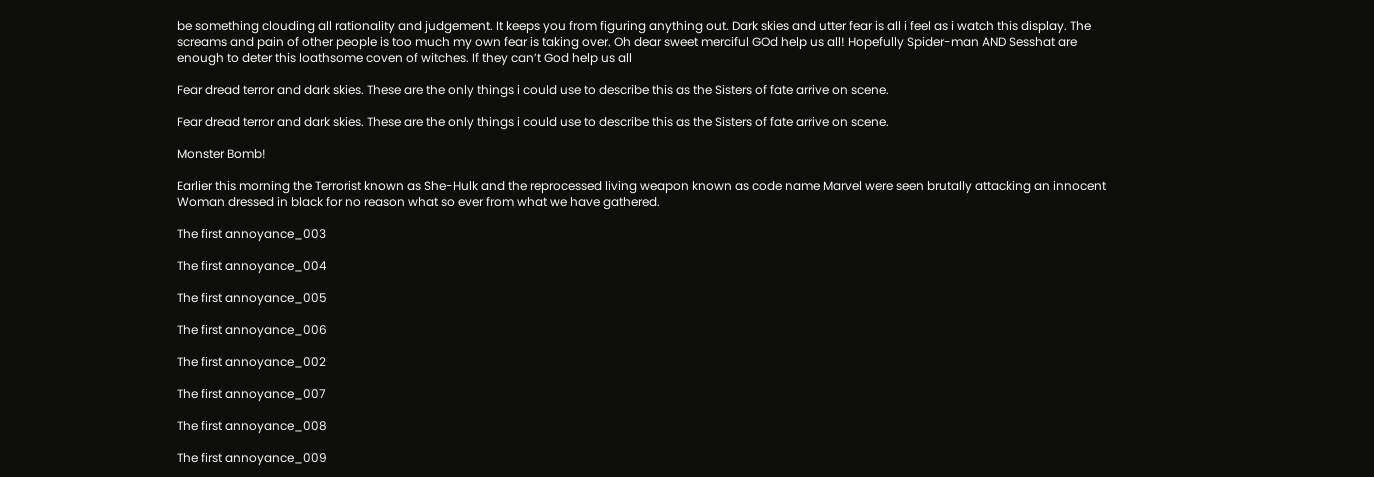be something clouding all rationality and judgement. It keeps you from figuring anything out. Dark skies and utter fear is all i feel as i watch this display. The screams and pain of other people is too much my own fear is taking over. Oh dear sweet merciful GOd help us all! Hopefully Spider-man AND Sesshat are enough to deter this loathsome coven of witches. If they can’t God help us all

Fear dread terror and dark skies. These are the only things i could use to describe this as the Sisters of fate arrive on scene.

Fear dread terror and dark skies. These are the only things i could use to describe this as the Sisters of fate arrive on scene.

Monster Bomb!

Earlier this morning the Terrorist known as She-Hulk and the reprocessed living weapon known as code name Marvel were seen brutally attacking an innocent Woman dressed in black for no reason what so ever from what we have gathered.

The first annoyance_003

The first annoyance_004

The first annoyance_005

The first annoyance_006

The first annoyance_002

The first annoyance_007

The first annoyance_008

The first annoyance_009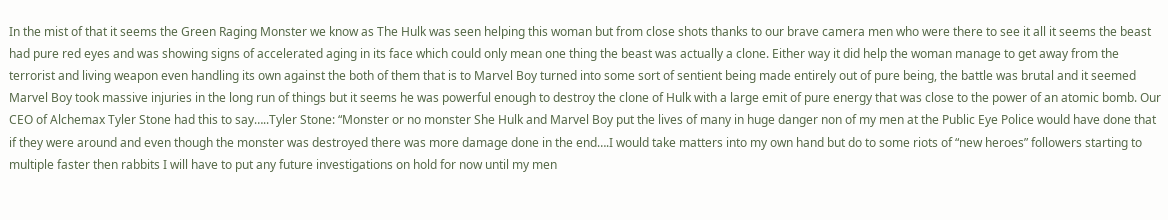In the mist of that it seems the Green Raging Monster we know as The Hulk was seen helping this woman but from close shots thanks to our brave camera men who were there to see it all it seems the beast had pure red eyes and was showing signs of accelerated aging in its face which could only mean one thing the beast was actually a clone. Either way it did help the woman manage to get away from the terrorist and living weapon even handling its own against the both of them that is to Marvel Boy turned into some sort of sentient being made entirely out of pure being, the battle was brutal and it seemed Marvel Boy took massive injuries in the long run of things but it seems he was powerful enough to destroy the clone of Hulk with a large emit of pure energy that was close to the power of an atomic bomb. Our CEO of Alchemax Tyler Stone had this to say…..Tyler Stone: “Monster or no monster She Hulk and Marvel Boy put the lives of many in huge danger non of my men at the Public Eye Police would have done that if they were around and even though the monster was destroyed there was more damage done in the end….I would take matters into my own hand but do to some riots of “new heroes” followers starting to multiple faster then rabbits I will have to put any future investigations on hold for now until my men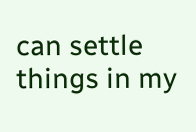can settle things in my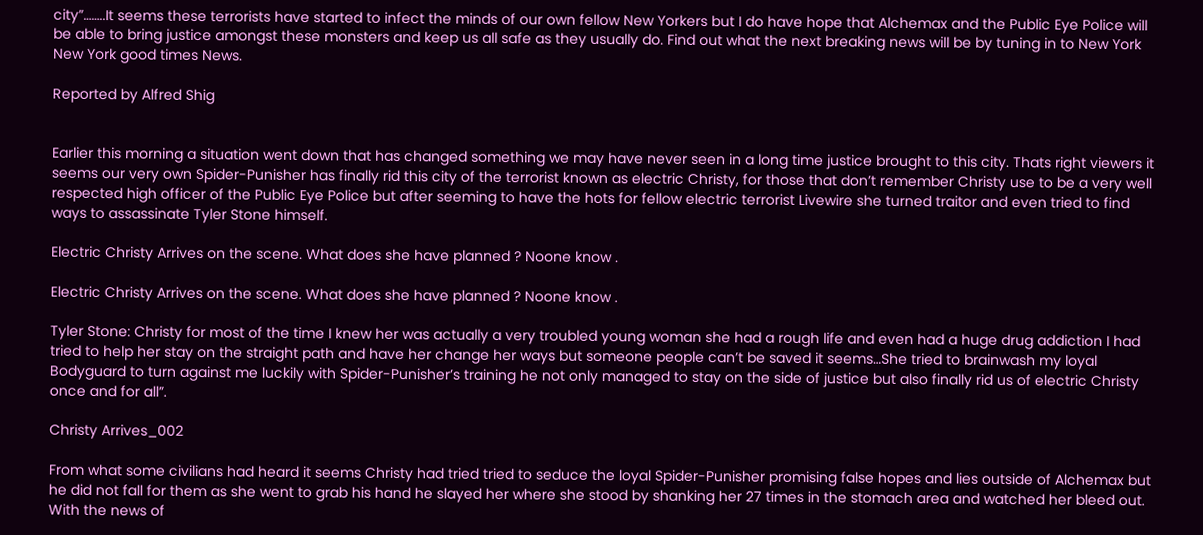city”……..It seems these terrorists have started to infect the minds of our own fellow New Yorkers but I do have hope that Alchemax and the Public Eye Police will be able to bring justice amongst these monsters and keep us all safe as they usually do. Find out what the next breaking news will be by tuning in to New York New York good times News.

Reported by Alfred Shig


Earlier this morning a situation went down that has changed something we may have never seen in a long time justice brought to this city. Thats right viewers it seems our very own Spider-Punisher has finally rid this city of the terrorist known as electric Christy, for those that don’t remember Christy use to be a very well respected high officer of the Public Eye Police but after seeming to have the hots for fellow electric terrorist Livewire she turned traitor and even tried to find ways to assassinate Tyler Stone himself.

Electric Christy Arrives on the scene. What does she have planned ? Noone know .

Electric Christy Arrives on the scene. What does she have planned ? Noone know .

Tyler Stone: Christy for most of the time I knew her was actually a very troubled young woman she had a rough life and even had a huge drug addiction I had tried to help her stay on the straight path and have her change her ways but someone people can’t be saved it seems…She tried to brainwash my loyal Bodyguard to turn against me luckily with Spider-Punisher’s training he not only managed to stay on the side of justice but also finally rid us of electric Christy once and for all”.

Christy Arrives_002

From what some civilians had heard it seems Christy had tried tried to seduce the loyal Spider-Punisher promising false hopes and lies outside of Alchemax but he did not fall for them as she went to grab his hand he slayed her where she stood by shanking her 27 times in the stomach area and watched her bleed out. With the news of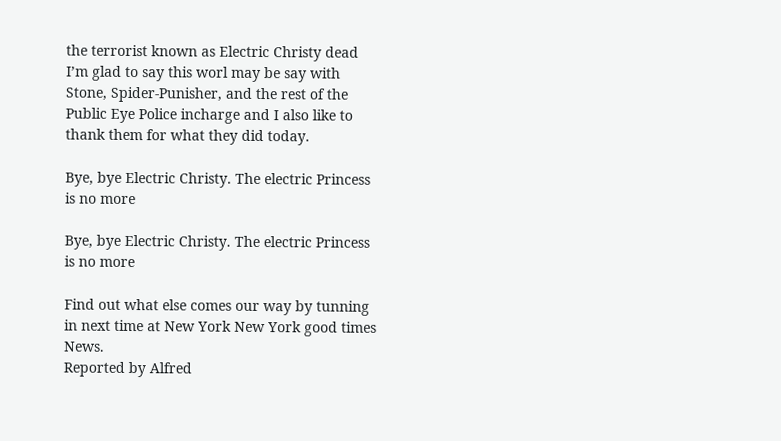the terrorist known as Electric Christy dead I’m glad to say this worl may be say with Stone, Spider-Punisher, and the rest of the Public Eye Police incharge and I also like to thank them for what they did today.

Bye, bye Electric Christy. The electric Princess is no more

Bye, bye Electric Christy. The electric Princess is no more

Find out what else comes our way by tunning in next time at New York New York good times News.
Reported by Alfred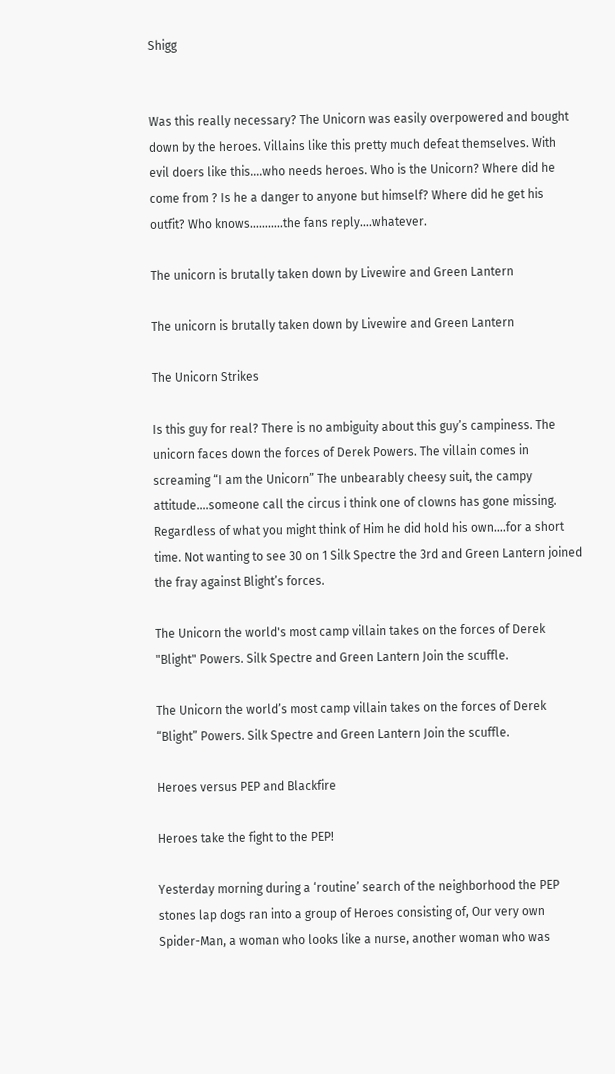Shigg


Was this really necessary? The Unicorn was easily overpowered and bought down by the heroes. Villains like this pretty much defeat themselves. With evil doers like this….who needs heroes. Who is the Unicorn? Where did he come from ? Is he a danger to anyone but himself? Where did he get his outfit? Who knows………..the fans reply….whatever.

The unicorn is brutally taken down by Livewire and Green Lantern

The unicorn is brutally taken down by Livewire and Green Lantern

The Unicorn Strikes

Is this guy for real? There is no ambiguity about this guy’s campiness. The unicorn faces down the forces of Derek Powers. The villain comes in screaming “I am the Unicorn” The unbearably cheesy suit, the campy attitude….someone call the circus i think one of clowns has gone missing. Regardless of what you might think of Him he did hold his own….for a short time. Not wanting to see 30 on 1 Silk Spectre the 3rd and Green Lantern joined the fray against Blight’s forces.

The Unicorn the world's most camp villain takes on the forces of Derek "Blight" Powers. Silk Spectre and Green Lantern Join the scuffle.

The Unicorn the world’s most camp villain takes on the forces of Derek “Blight” Powers. Silk Spectre and Green Lantern Join the scuffle.

Heroes versus PEP and Blackfire

Heroes take the fight to the PEP!

Yesterday morning during a ‘routine’ search of the neighborhood the PEP stones lap dogs ran into a group of Heroes consisting of, Our very own Spider-Man, a woman who looks like a nurse, another woman who was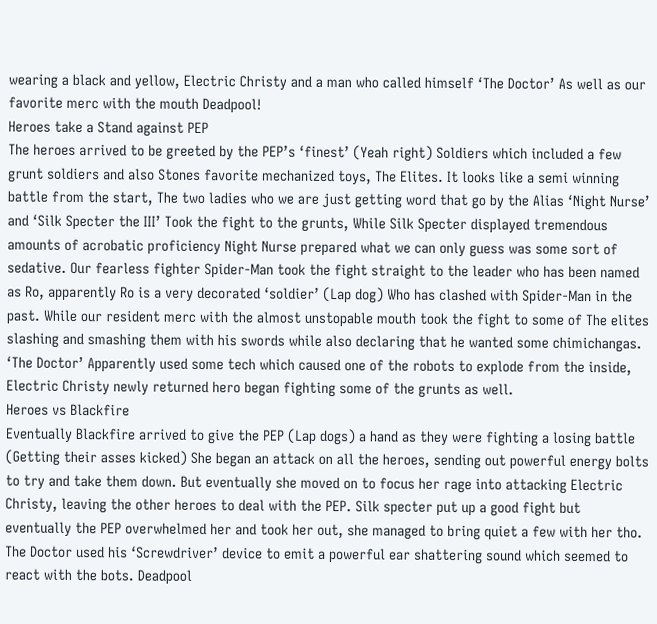wearing a black and yellow, Electric Christy and a man who called himself ‘The Doctor’ As well as our favorite merc with the mouth Deadpool!
Heroes take a Stand against PEP
The heroes arrived to be greeted by the PEP’s ‘finest’ (Yeah right) Soldiers which included a few grunt soldiers and also Stones favorite mechanized toys, The Elites. It looks like a semi winning battle from the start, The two ladies who we are just getting word that go by the Alias ‘Night Nurse’ and ‘Silk Specter the III’ Took the fight to the grunts, While Silk Specter displayed tremendous amounts of acrobatic proficiency Night Nurse prepared what we can only guess was some sort of sedative. Our fearless fighter Spider-Man took the fight straight to the leader who has been named as Ro, apparently Ro is a very decorated ‘soldier’ (Lap dog) Who has clashed with Spider-Man in the past. While our resident merc with the almost unstopable mouth took the fight to some of The elites slashing and smashing them with his swords while also declaring that he wanted some chimichangas. ‘The Doctor’ Apparently used some tech which caused one of the robots to explode from the inside, Electric Christy newly returned hero began fighting some of the grunts as well.
Heroes vs Blackfire
Eventually Blackfire arrived to give the PEP (Lap dogs) a hand as they were fighting a losing battle (Getting their asses kicked) She began an attack on all the heroes, sending out powerful energy bolts to try and take them down. But eventually she moved on to focus her rage into attacking Electric Christy, leaving the other heroes to deal with the PEP. Silk specter put up a good fight but eventually the PEP overwhelmed her and took her out, she managed to bring quiet a few with her tho. The Doctor used his ‘Screwdriver’ device to emit a powerful ear shattering sound which seemed to react with the bots. Deadpool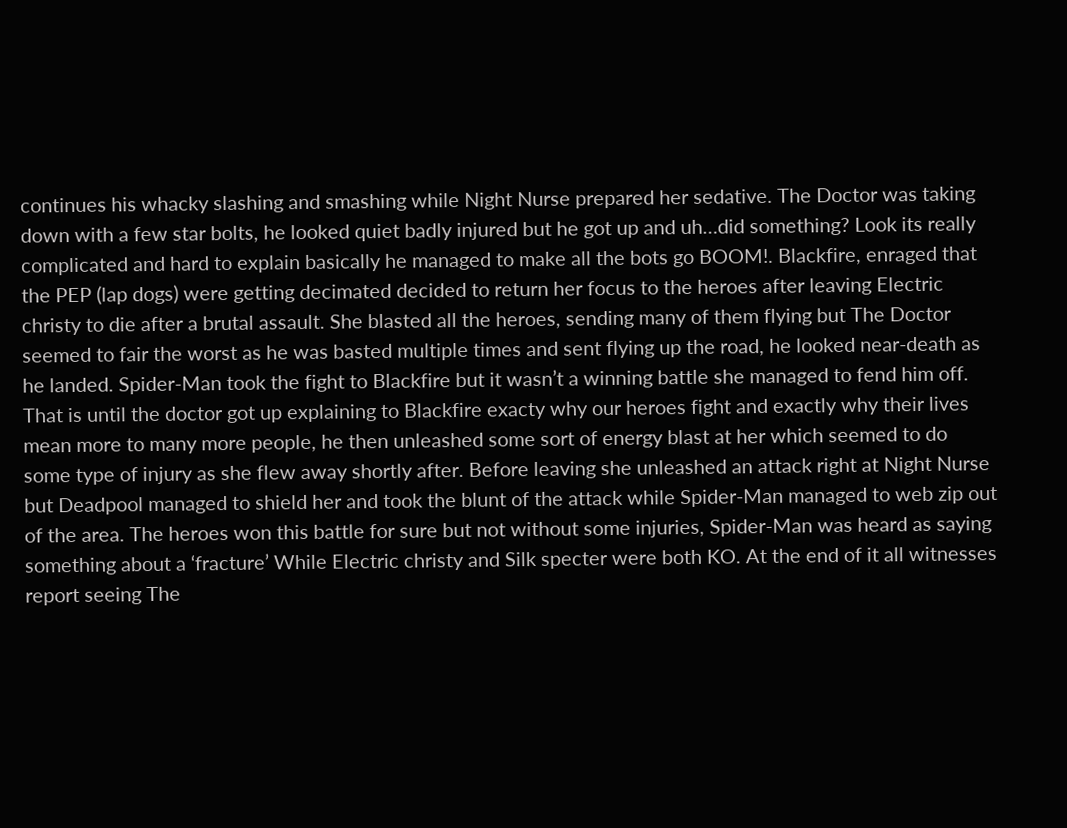continues his whacky slashing and smashing while Night Nurse prepared her sedative. The Doctor was taking down with a few star bolts, he looked quiet badly injured but he got up and uh…did something? Look its really complicated and hard to explain basically he managed to make all the bots go BOOM!. Blackfire, enraged that the PEP (lap dogs) were getting decimated decided to return her focus to the heroes after leaving Electric christy to die after a brutal assault. She blasted all the heroes, sending many of them flying but The Doctor seemed to fair the worst as he was basted multiple times and sent flying up the road, he looked near-death as he landed. Spider-Man took the fight to Blackfire but it wasn’t a winning battle she managed to fend him off. That is until the doctor got up explaining to Blackfire exacty why our heroes fight and exactly why their lives mean more to many more people, he then unleashed some sort of energy blast at her which seemed to do some type of injury as she flew away shortly after. Before leaving she unleashed an attack right at Night Nurse but Deadpool managed to shield her and took the blunt of the attack while Spider-Man managed to web zip out of the area. The heroes won this battle for sure but not without some injuries, Spider-Man was heard as saying something about a ‘fracture’ While Electric christy and Silk specter were both KO. At the end of it all witnesses report seeing The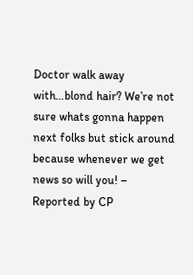Doctor walk away with…blond hair? We’re not sure whats gonna happen next folks but stick around because whenever we get news so will you! – Reported by CP